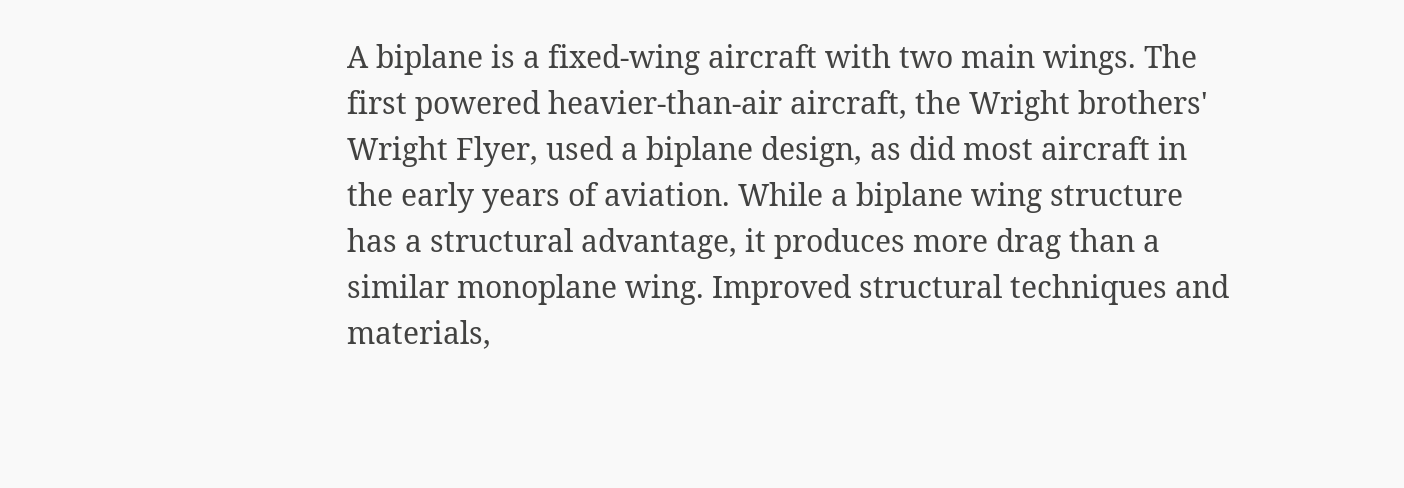A biplane is a fixed-wing aircraft with two main wings. The first powered heavier-than-air aircraft, the Wright brothers' Wright Flyer, used a biplane design, as did most aircraft in the early years of aviation. While a biplane wing structure has a structural advantage, it produces more drag than a similar monoplane wing. Improved structural techniques and materials,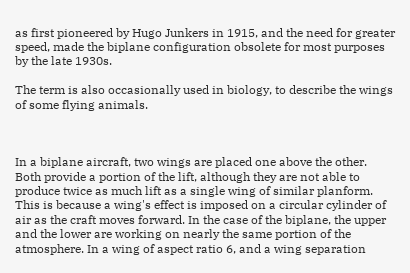as first pioneered by Hugo Junkers in 1915, and the need for greater speed, made the biplane configuration obsolete for most purposes by the late 1930s.

The term is also occasionally used in biology, to describe the wings of some flying animals.



In a biplane aircraft, two wings are placed one above the other. Both provide a portion of the lift, although they are not able to produce twice as much lift as a single wing of similar planform. This is because a wing's effect is imposed on a circular cylinder of air as the craft moves forward. In the case of the biplane, the upper and the lower are working on nearly the same portion of the atmosphere. In a wing of aspect ratio 6, and a wing separation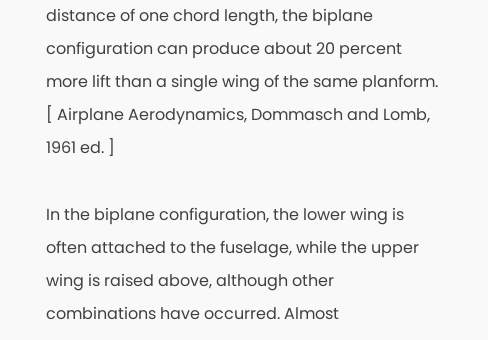distance of one chord length, the biplane configuration can produce about 20 percent more lift than a single wing of the same planform. [ Airplane Aerodynamics, Dommasch and Lomb, 1961 ed. ]

In the biplane configuration, the lower wing is often attached to the fuselage, while the upper wing is raised above, although other combinations have occurred. Almost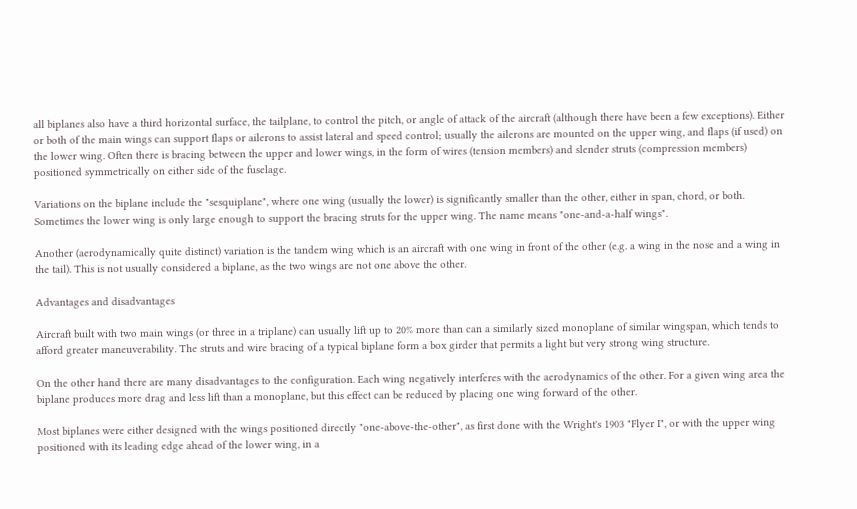all biplanes also have a third horizontal surface, the tailplane, to control the pitch, or angle of attack of the aircraft (although there have been a few exceptions). Either or both of the main wings can support flaps or ailerons to assist lateral and speed control; usually the ailerons are mounted on the upper wing, and flaps (if used) on the lower wing. Often there is bracing between the upper and lower wings, in the form of wires (tension members) and slender struts (compression members) positioned symmetrically on either side of the fuselage.

Variations on the biplane include the "sesquiplane", where one wing (usually the lower) is significantly smaller than the other, either in span, chord, or both. Sometimes the lower wing is only large enough to support the bracing struts for the upper wing. The name means "one-and-a-half wings".

Another (aerodynamically quite distinct) variation is the tandem wing which is an aircraft with one wing in front of the other (e.g. a wing in the nose and a wing in the tail). This is not usually considered a biplane, as the two wings are not one above the other.

Advantages and disadvantages

Aircraft built with two main wings (or three in a triplane) can usually lift up to 20% more than can a similarly sized monoplane of similar wingspan, which tends to afford greater maneuverability. The struts and wire bracing of a typical biplane form a box girder that permits a light but very strong wing structure.

On the other hand there are many disadvantages to the configuration. Each wing negatively interferes with the aerodynamics of the other. For a given wing area the biplane produces more drag and less lift than a monoplane, but this effect can be reduced by placing one wing forward of the other.

Most biplanes were either designed with the wings positioned directly "one-above-the-other", as first done with the Wright's 1903 "Flyer I", or with the upper wing positioned with its leading edge ahead of the lower wing, in a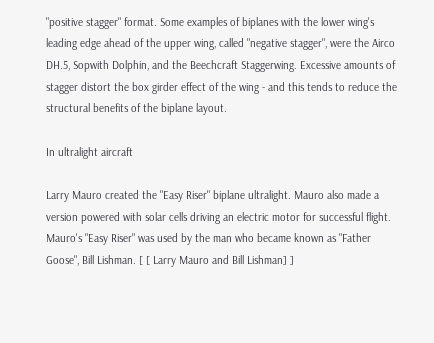"positive stagger" format. Some examples of biplanes with the lower wing's leading edge ahead of the upper wing, called "negative stagger", were the Airco DH.5, Sopwith Dolphin, and the Beechcraft Staggerwing. Excessive amounts of stagger distort the box girder effect of the wing - and this tends to reduce the structural benefits of the biplane layout.

In ultralight aircraft

Larry Mauro created the "Easy Riser" biplane ultralight. Mauro also made a version powered with solar cells driving an electric motor for successful flight. Mauro's "Easy Riser" was used by the man who became known as "Father Goose", Bill Lishman. [ [ Larry Mauro and Bill Lishman] ]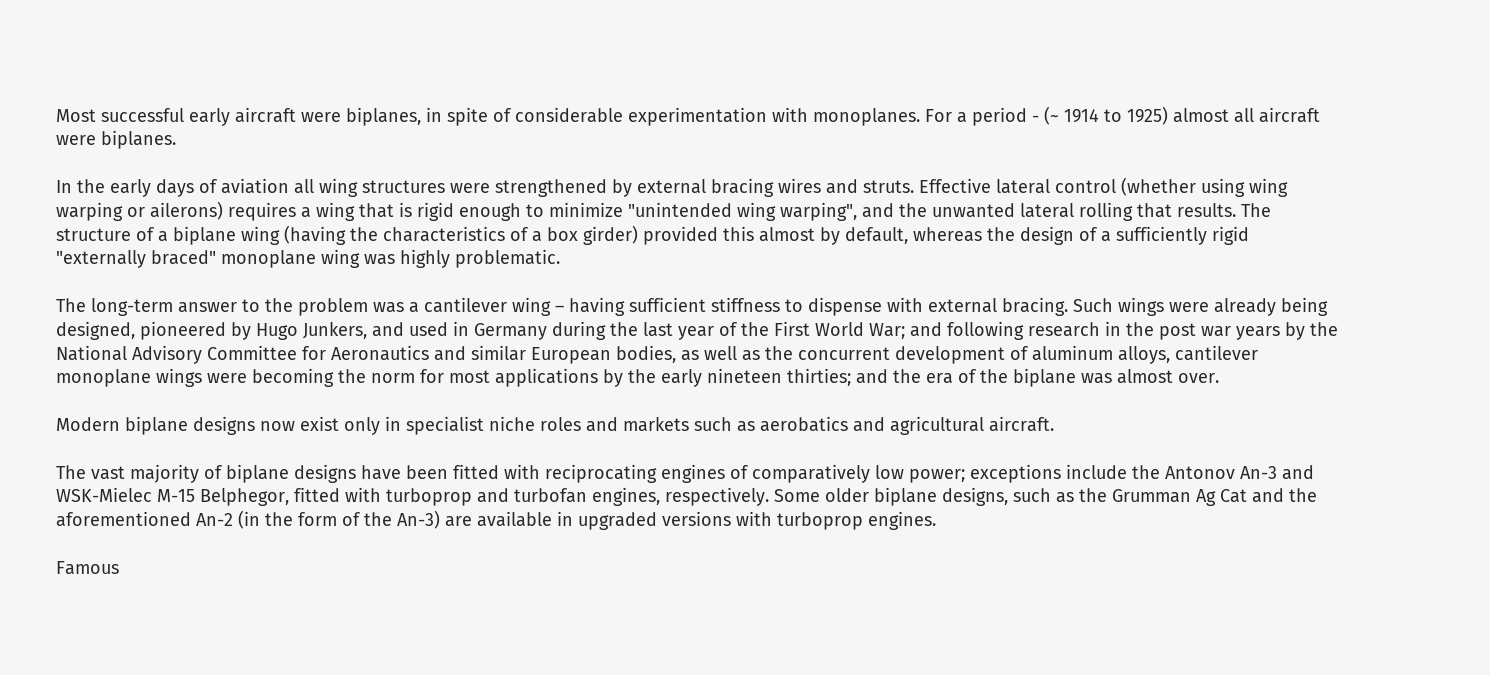Most successful early aircraft were biplanes, in spite of considerable experimentation with monoplanes. For a period - (~ 1914 to 1925) almost all aircraft were biplanes.

In the early days of aviation all wing structures were strengthened by external bracing wires and struts. Effective lateral control (whether using wing warping or ailerons) requires a wing that is rigid enough to minimize "unintended wing warping", and the unwanted lateral rolling that results. The structure of a biplane wing (having the characteristics of a box girder) provided this almost by default, whereas the design of a sufficiently rigid "externally braced" monoplane wing was highly problematic.

The long-term answer to the problem was a cantilever wing – having sufficient stiffness to dispense with external bracing. Such wings were already being designed, pioneered by Hugo Junkers, and used in Germany during the last year of the First World War; and following research in the post war years by the National Advisory Committee for Aeronautics and similar European bodies, as well as the concurrent development of aluminum alloys, cantilever monoplane wings were becoming the norm for most applications by the early nineteen thirties; and the era of the biplane was almost over.

Modern biplane designs now exist only in specialist niche roles and markets such as aerobatics and agricultural aircraft.

The vast majority of biplane designs have been fitted with reciprocating engines of comparatively low power; exceptions include the Antonov An-3 and WSK-Mielec M-15 Belphegor, fitted with turboprop and turbofan engines, respectively. Some older biplane designs, such as the Grumman Ag Cat and the aforementioned An-2 (in the form of the An-3) are available in upgraded versions with turboprop engines.

Famous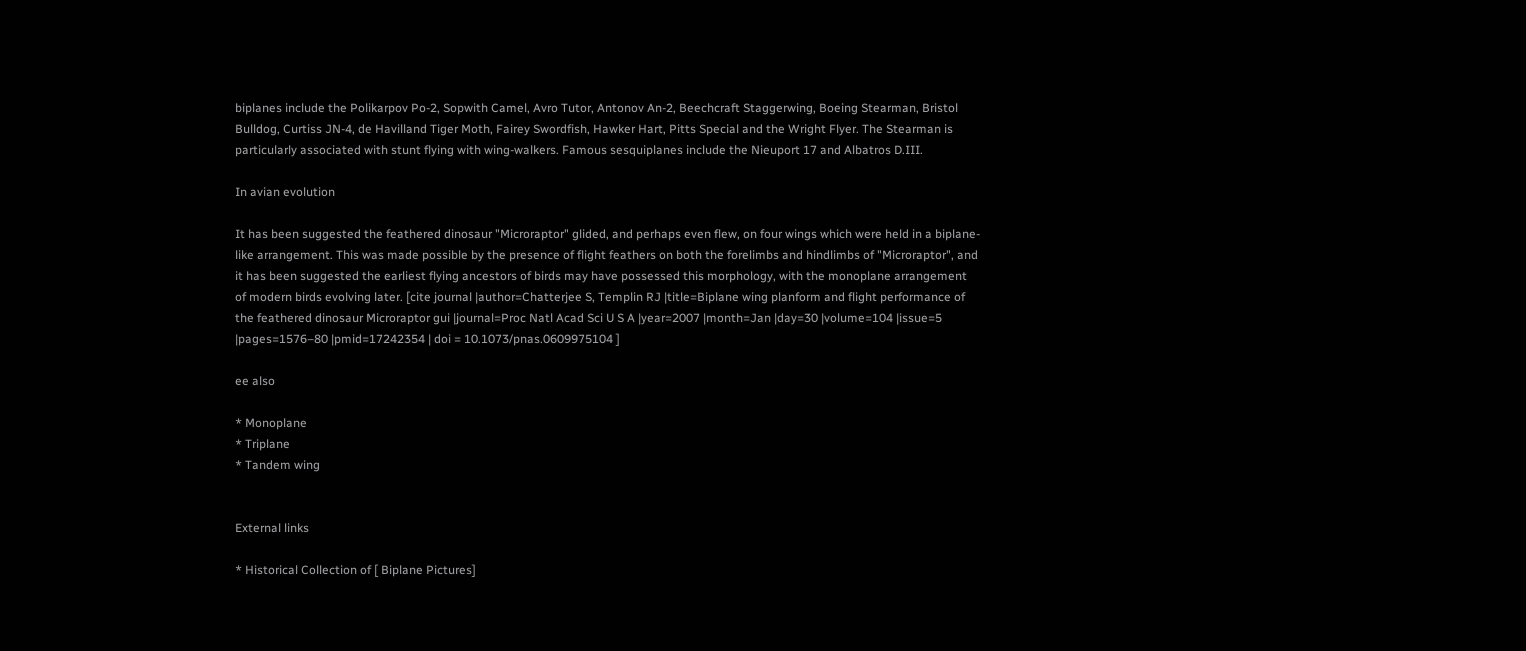biplanes include the Polikarpov Po-2, Sopwith Camel, Avro Tutor, Antonov An-2, Beechcraft Staggerwing, Boeing Stearman, Bristol Bulldog, Curtiss JN-4, de Havilland Tiger Moth, Fairey Swordfish, Hawker Hart, Pitts Special and the Wright Flyer. The Stearman is particularly associated with stunt flying with wing-walkers. Famous sesquiplanes include the Nieuport 17 and Albatros D.III.

In avian evolution

It has been suggested the feathered dinosaur "Microraptor" glided, and perhaps even flew, on four wings which were held in a biplane-like arrangement. This was made possible by the presence of flight feathers on both the forelimbs and hindlimbs of "Microraptor", and it has been suggested the earliest flying ancestors of birds may have possessed this morphology, with the monoplane arrangement of modern birds evolving later. [cite journal |author=Chatterjee S, Templin RJ |title=Biplane wing planform and flight performance of the feathered dinosaur Microraptor gui |journal=Proc Natl Acad Sci U S A |year=2007 |month=Jan |day=30 |volume=104 |issue=5 |pages=1576–80 |pmid=17242354 | doi = 10.1073/pnas.0609975104 ]

ee also

* Monoplane
* Triplane
* Tandem wing


External links

* Historical Collection of [ Biplane Pictures]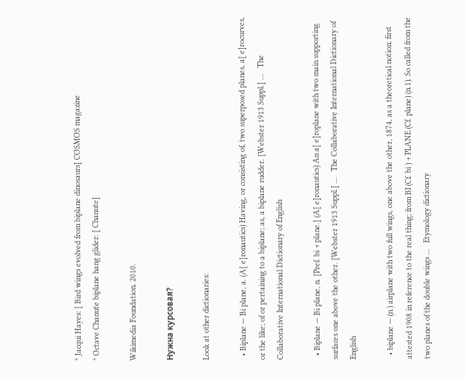* Jacqui Hayes: [ Bird wings evolved from biplane dinosaurs] COSMOS magazine
* Octave Chanute biplane hang glider: [ Chanute]

Wikimedia Foundation. 2010.

Нужна курсовая?

Look at other dictionaries:

  • Biplane — Bi plane, a. (A[ e]ronautics) Having, or consisting of, two superposed planes, a[ e]rocurves, or the like; of or pertaining to a biplane; as, a biplane rudder. [Webster 1913 Suppl.] …   The Collaborative International Dictionary of English

  • Biplane — Bi plane, n. [Pref. bi + plane.] (A[ e]ronautics) An a[ e]roplane with two main supporting surfaces one above the other. [Webster 1913 Suppl.] …   The Collaborative International Dictionary of English

  • biplane — (n.) airplane with two full wings, one above the other, 1874, as a theoretical notion; first attested 1908 in reference to the real thing; from BI (Cf. bi ) + PLANE (Cf. plane) (n.1). So called from the two planes of the double wings …   Etymology dictionary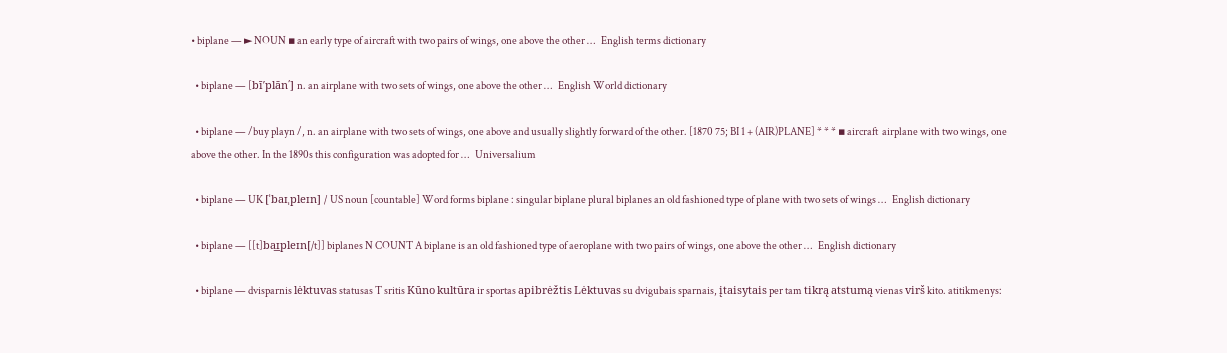• biplane — ► NOUN ▪ an early type of aircraft with two pairs of wings, one above the other …   English terms dictionary

  • biplane — [bī′plān΄] n. an airplane with two sets of wings, one above the other …   English World dictionary

  • biplane — /buy playn /, n. an airplane with two sets of wings, one above and usually slightly forward of the other. [1870 75; BI 1 + (AIR)PLANE] * * * ▪ aircraft  airplane with two wings, one above the other. In the 1890s this configuration was adopted for …   Universalium

  • biplane — UK [ˈbaɪˌpleɪn] / US noun [countable] Word forms biplane : singular biplane plural biplanes an old fashioned type of plane with two sets of wings …   English dictionary

  • biplane — [[t]ba͟ɪpleɪn[/t]] biplanes N COUNT A biplane is an old fashioned type of aeroplane with two pairs of wings, one above the other …   English dictionary

  • biplane — dvisparnis lėktuvas statusas T sritis Kūno kultūra ir sportas apibrėžtis Lėktuvas su dvigubais sparnais, įtaisytais per tam tikrą atstumą vienas virš kito. atitikmenys: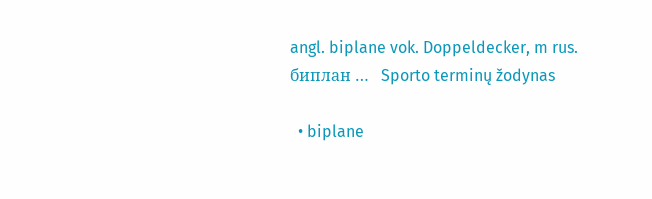angl. biplane vok. Doppeldecker, m rus. биплан …   Sporto terminų žodynas

  • biplane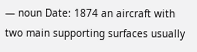— noun Date: 1874 an aircraft with two main supporting surfaces usually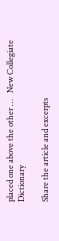placed one above the other …   New Collegiate Dictionary

Share the article and excerpts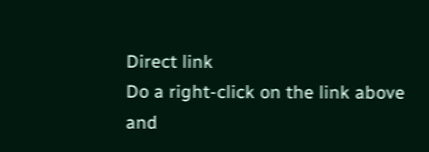Direct link
Do a right-click on the link above
and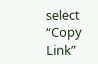select “Copy Link”